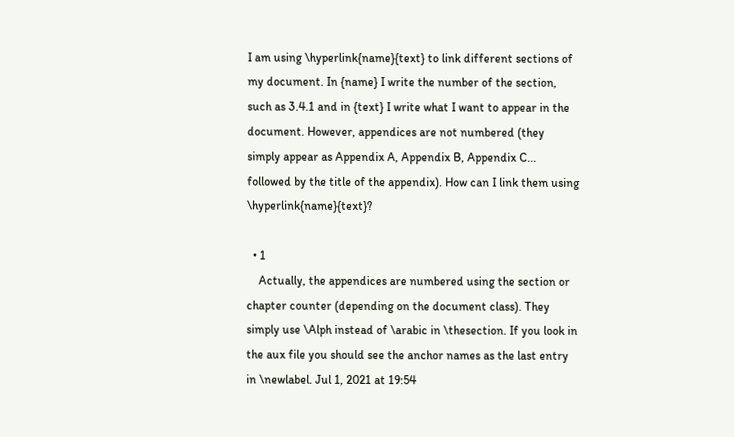I am using \hyperlink{name}{text} to link different sections of my document. In {name} I write the number of the section, such as 3.4.1 and in {text} I write what I want to appear in the document. However, appendices are not numbered (they simply appear as Appendix A, Appendix B, Appendix C... followed by the title of the appendix). How can I link them using \hyperlink{name}{text}?

  • 1
    Actually, the appendices are numbered using the section or chapter counter (depending on the document class). They simply use \Alph instead of \arabic in \thesection. If you look in the aux file you should see the anchor names as the last entry in \newlabel. Jul 1, 2021 at 19:54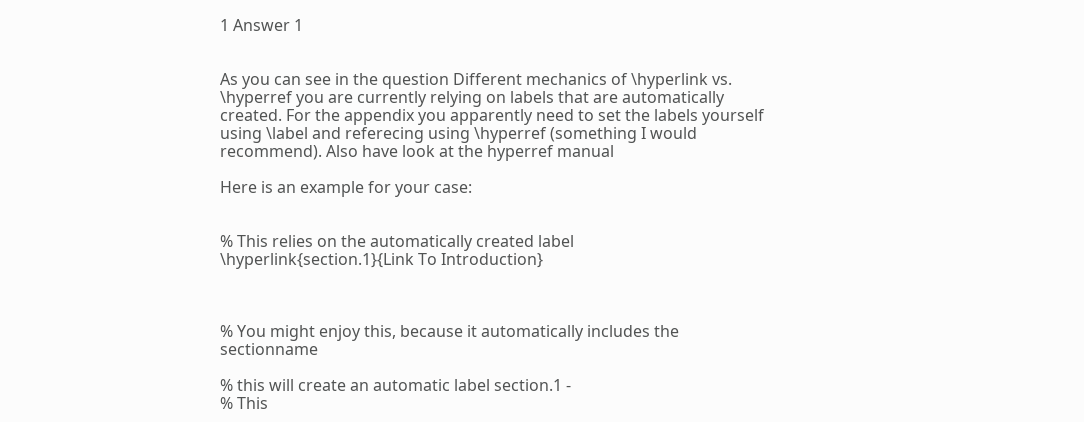1 Answer 1


As you can see in the question Different mechanics of \hyperlink vs. \hyperref you are currently relying on labels that are automatically created. For the appendix you apparently need to set the labels yourself using \label and referecing using \hyperref (something I would recommend). Also have look at the hyperref manual

Here is an example for your case:


% This relies on the automatically created label
\hyperlink{section.1}{Link To Introduction}



% You might enjoy this, because it automatically includes the sectionname

% this will create an automatic label section.1 -
% This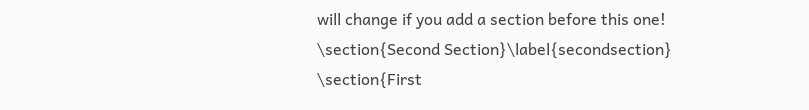will change if you add a section before this one!
\section{Second Section}\label{secondsection}
\section{First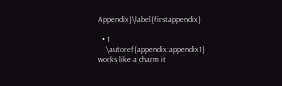Appendix}\label{firstappendix}

  • 1
    \autoref{appendix:appendix1} works like a charm it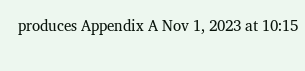produces Appendix A Nov 1, 2023 at 10:15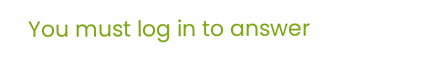You must log in to answer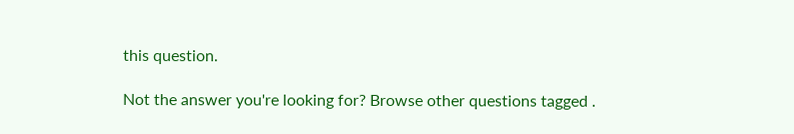this question.

Not the answer you're looking for? Browse other questions tagged .